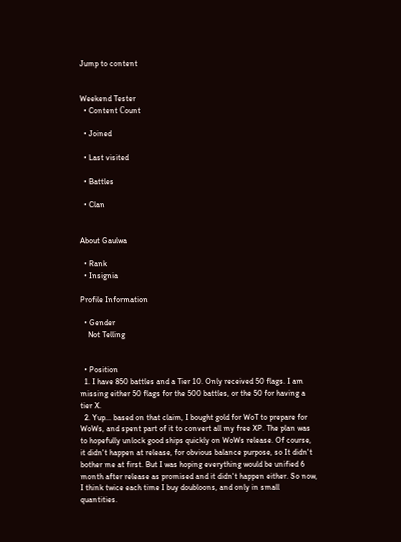Jump to content


Weekend Tester
  • Content Сount

  • Joined

  • Last visited

  • Battles

  • Clan


About Gaulwa

  • Rank
  • Insignia

Profile Information

  • Gender
    Not Telling


  • Position
  1. I have 850 battles and a Tier 10. Only received 50 flags. I am missing either 50 flags for the 500 battles, or the 50 for having a tier X.
  2. Yup... based on that claim, I bought gold for WoT to prepare for WoWs, and spent part of it to convert all my free XP. The plan was to hopefully unlock good ships quickly on WoWs release. Of course, it didn't happen at release, for obvious balance purpose, so It didn't bother me at first. But I was hoping everything would be unified 6 month after release as promised and it didn't happen either. So now, I think twice each time I buy doubloons, and only in small quantities.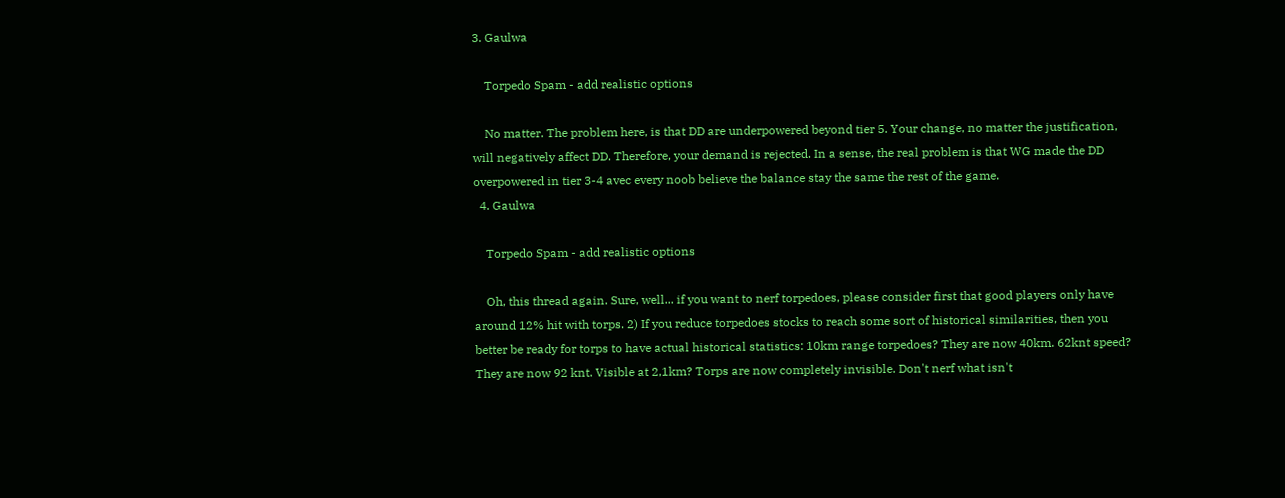3. Gaulwa

    Torpedo Spam - add realistic options

    No matter. The problem here, is that DD are underpowered beyond tier 5. Your change, no matter the justification, will negatively affect DD. Therefore, your demand is rejected. In a sense, the real problem is that WG made the DD overpowered in tier 3-4 avec every noob believe the balance stay the same the rest of the game.
  4. Gaulwa

    Torpedo Spam - add realistic options

    Oh, this thread again. Sure, well... if you want to nerf torpedoes, please consider first that good players only have around 12% hit with torps. 2) If you reduce torpedoes stocks to reach some sort of historical similarities, then you better be ready for torps to have actual historical statistics: 10km range torpedoes? They are now 40km. 62knt speed? They are now 92 knt. Visible at 2,1km? Torps are now completely invisible. Don't nerf what isn't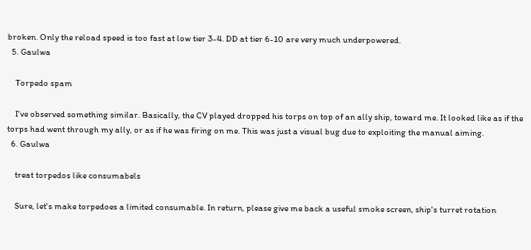broken. Only the reload speed is too fast at low tier 3-4. DD at tier 6-10 are very much underpowered.
  5. Gaulwa

    Torpedo spam

    I've observed something similar. Basically, the CV played dropped his torps on top of an ally ship, toward me. It looked like as if the torps had went through my ally, or as if he was firing on me. This was just a visual bug due to exploiting the manual aiming.
  6. Gaulwa

    treat torpedos like consumabels

    Sure, let's make torpedoes a limited consumable. In return, please give me back a useful smoke screen, ship's turret rotation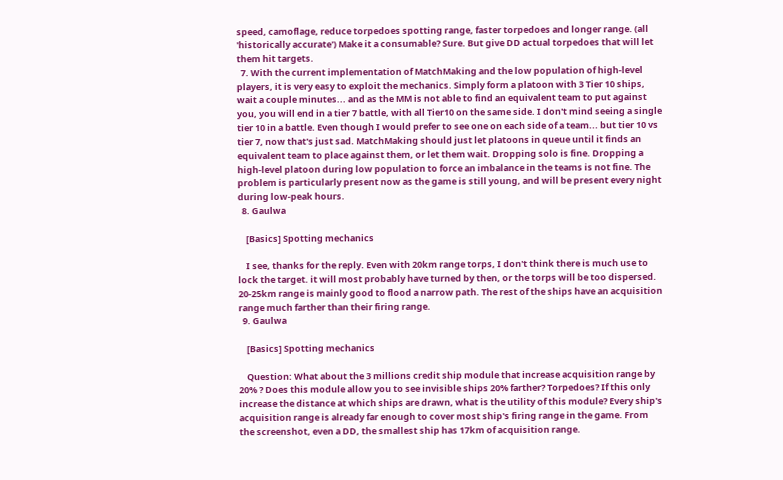speed, camoflage, reduce torpedoes spotting range, faster torpedoes and longer range. (all 'historically accurate') Make it a consumable? Sure. But give DD actual torpedoes that will let them hit targets.
  7. With the current implementation of MatchMaking and the low population of high-level players, it is very easy to exploit the mechanics. Simply form a platoon with 3 Tier 10 ships, wait a couple minutes... and as the MM is not able to find an equivalent team to put against you, you will end in a tier 7 battle, with all Tier10 on the same side. I don't mind seeing a single tier 10 in a battle. Even though I would prefer to see one on each side of a team... but tier 10 vs tier 7, now that's just sad. MatchMaking should just let platoons in queue until it finds an equivalent team to place against them, or let them wait. Dropping solo is fine. Dropping a high-level platoon during low population to force an imbalance in the teams is not fine. The problem is particularly present now as the game is still young, and will be present every night during low-peak hours.
  8. Gaulwa

    [Basics] Spotting mechanics

    I see, thanks for the reply. Even with 20km range torps, I don't think there is much use to lock the target. it will most probably have turned by then, or the torps will be too dispersed. 20-25km range is mainly good to flood a narrow path. The rest of the ships have an acquisition range much farther than their firing range.
  9. Gaulwa

    [Basics] Spotting mechanics

    Question: What about the 3 millions credit ship module that increase acquisition range by 20% ? Does this module allow you to see invisible ships 20% farther? Torpedoes? If this only increase the distance at which ships are drawn, what is the utility of this module? Every ship's acquisition range is already far enough to cover most ship's firing range in the game. From the screenshot, even a DD, the smallest ship has 17km of acquisition range.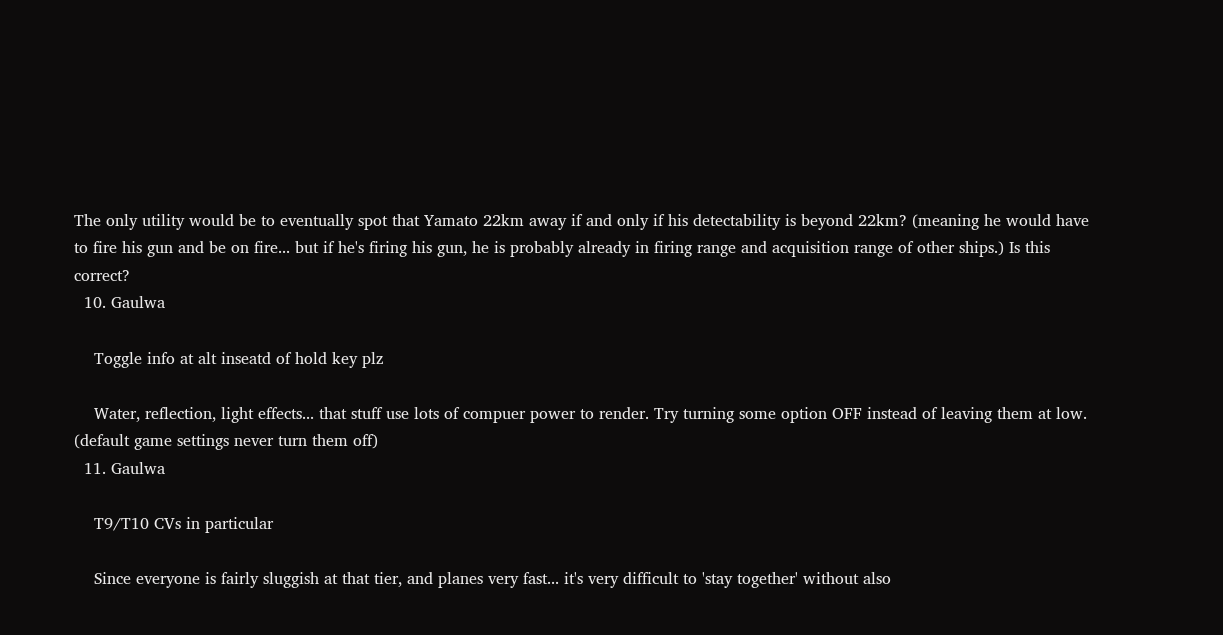The only utility would be to eventually spot that Yamato 22km away if and only if his detectability is beyond 22km? (meaning he would have to fire his gun and be on fire... but if he's firing his gun, he is probably already in firing range and acquisition range of other ships.) Is this correct?
  10. Gaulwa

    Toggle info at alt inseatd of hold key plz

    Water, reflection, light effects... that stuff use lots of compuer power to render. Try turning some option OFF instead of leaving them at low. (default game settings never turn them off)
  11. Gaulwa

    T9/T10 CVs in particular

    Since everyone is fairly sluggish at that tier, and planes very fast... it's very difficult to 'stay together' without also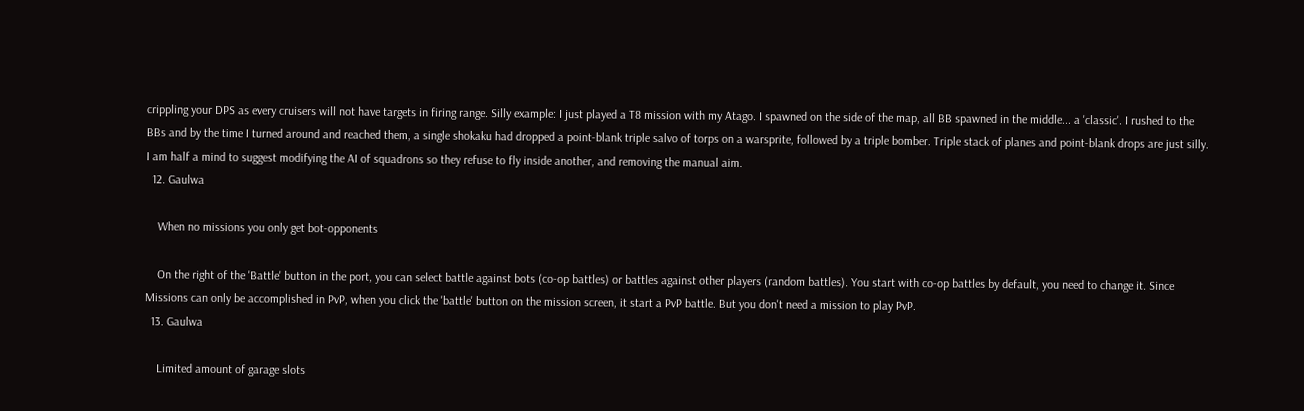crippling your DPS as every cruisers will not have targets in firing range. Silly example: I just played a T8 mission with my Atago. I spawned on the side of the map, all BB spawned in the middle... a 'classic'. I rushed to the BBs and by the time I turned around and reached them, a single shokaku had dropped a point-blank triple salvo of torps on a warsprite, followed by a triple bomber. Triple stack of planes and point-blank drops are just silly. I am half a mind to suggest modifying the AI of squadrons so they refuse to fly inside another, and removing the manual aim.
  12. Gaulwa

    When no missions you only get bot-opponents

    On the right of the 'Battle' button in the port, you can select battle against bots (co-op battles) or battles against other players (random battles). You start with co-op battles by default, you need to change it. Since Missions can only be accomplished in PvP, when you click the 'battle' button on the mission screen, it start a PvP battle. But you don't need a mission to play PvP.
  13. Gaulwa

    Limited amount of garage slots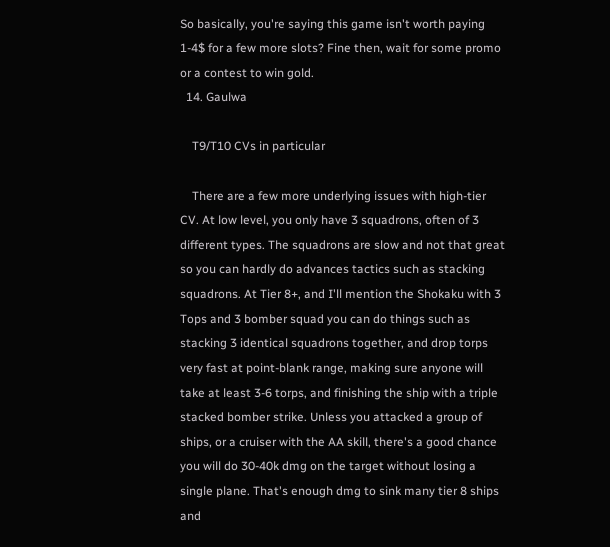So basically, you're saying this game isn't worth paying 1-4$ for a few more slots? Fine then, wait for some promo or a contest to win gold.
  14. Gaulwa

    T9/T10 CVs in particular

    There are a few more underlying issues with high-tier CV. At low level, you only have 3 squadrons, often of 3 different types. The squadrons are slow and not that great so you can hardly do advances tactics such as stacking squadrons. At Tier 8+, and I'll mention the Shokaku with 3 Tops and 3 bomber squad you can do things such as stacking 3 identical squadrons together, and drop torps very fast at point-blank range, making sure anyone will take at least 3-6 torps, and finishing the ship with a triple stacked bomber strike. Unless you attacked a group of ships, or a cruiser with the AA skill, there's a good chance you will do 30-40k dmg on the target without losing a single plane. That's enough dmg to sink many tier 8 ships and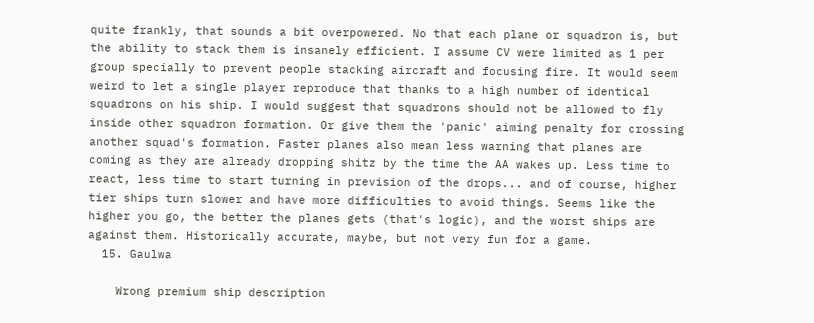quite frankly, that sounds a bit overpowered. No that each plane or squadron is, but the ability to stack them is insanely efficient. I assume CV were limited as 1 per group specially to prevent people stacking aircraft and focusing fire. It would seem weird to let a single player reproduce that thanks to a high number of identical squadrons on his ship. I would suggest that squadrons should not be allowed to fly inside other squadron formation. Or give them the 'panic' aiming penalty for crossing another squad's formation. Faster planes also mean less warning that planes are coming as they are already dropping shitz by the time the AA wakes up. Less time to react, less time to start turning in prevision of the drops... and of course, higher tier ships turn slower and have more difficulties to avoid things. Seems like the higher you go, the better the planes gets (that's logic), and the worst ships are against them. Historically accurate, maybe, but not very fun for a game.
  15. Gaulwa

    Wrong premium ship description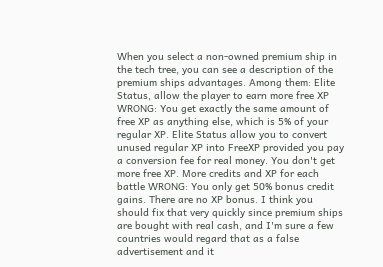When you select a non-owned premium ship in the tech tree, you can see a description of the premium ships advantages. Among them: Elite Status, allow the player to earn more free XP WRONG: You get exactly the same amount of free XP as anything else, which is 5% of your regular XP. Elite Status allow you to convert unused regular XP into FreeXP provided you pay a conversion fee for real money. You don't get more free XP. More credits and XP for each battle WRONG: You only get 50% bonus credit gains. There are no XP bonus. I think you should fix that very quickly since premium ships are bought with real cash, and I'm sure a few countries would regard that as a false advertisement and it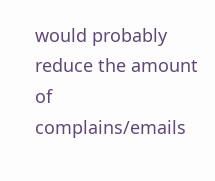would probably reduce the amount of complains/emails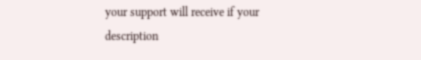your support will receive if your description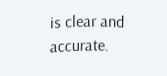is clear and accurate.